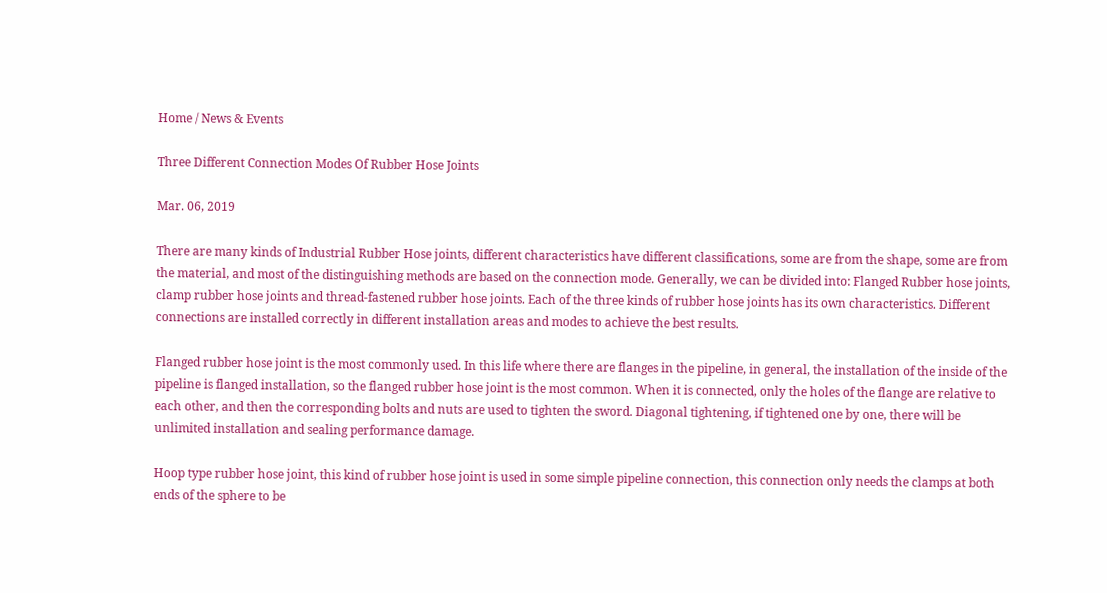Home / News & Events

Three Different Connection Modes Of Rubber Hose Joints

Mar. 06, 2019

There are many kinds of Industrial Rubber Hose joints, different characteristics have different classifications, some are from the shape, some are from the material, and most of the distinguishing methods are based on the connection mode. Generally, we can be divided into: Flanged Rubber hose joints, clamp rubber hose joints and thread-fastened rubber hose joints. Each of the three kinds of rubber hose joints has its own characteristics. Different connections are installed correctly in different installation areas and modes to achieve the best results.

Flanged rubber hose joint is the most commonly used. In this life where there are flanges in the pipeline, in general, the installation of the inside of the pipeline is flanged installation, so the flanged rubber hose joint is the most common. When it is connected, only the holes of the flange are relative to each other, and then the corresponding bolts and nuts are used to tighten the sword. Diagonal tightening, if tightened one by one, there will be unlimited installation and sealing performance damage.

Hoop type rubber hose joint, this kind of rubber hose joint is used in some simple pipeline connection, this connection only needs the clamps at both ends of the sphere to be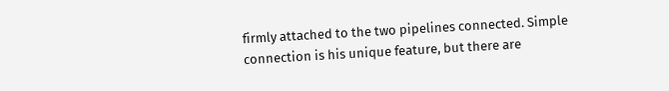firmly attached to the two pipelines connected. Simple connection is his unique feature, but there are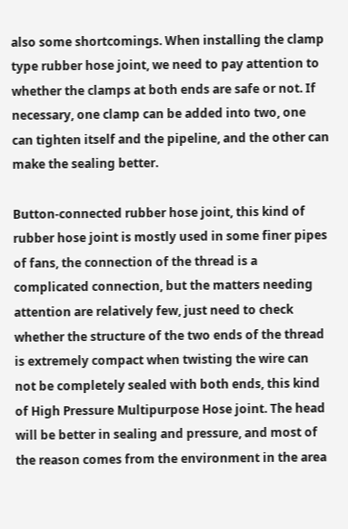also some shortcomings. When installing the clamp type rubber hose joint, we need to pay attention to whether the clamps at both ends are safe or not. If necessary, one clamp can be added into two, one can tighten itself and the pipeline, and the other can make the sealing better.

Button-connected rubber hose joint, this kind of rubber hose joint is mostly used in some finer pipes of fans, the connection of the thread is a complicated connection, but the matters needing attention are relatively few, just need to check whether the structure of the two ends of the thread is extremely compact when twisting the wire can not be completely sealed with both ends, this kind of High Pressure Multipurpose Hose joint. The head will be better in sealing and pressure, and most of the reason comes from the environment in the area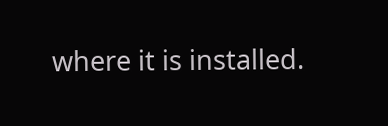where it is installed.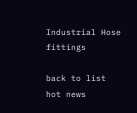Industrial Hose fittings

back to list
hot news